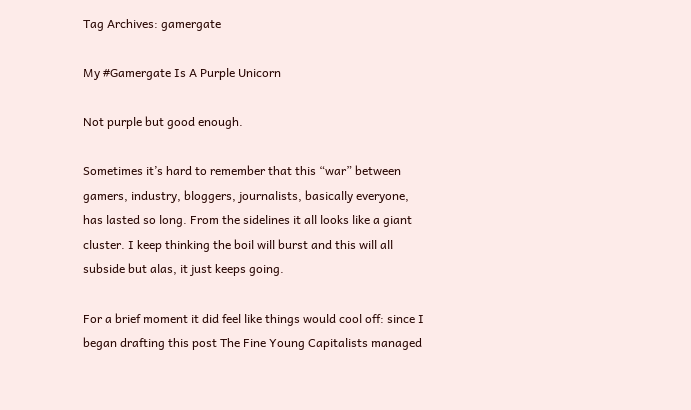Tag Archives: gamergate

My #Gamergate Is A Purple Unicorn

Not purple but good enough.

Sometimes it’s hard to remember that this “war” between gamers, industry, bloggers, journalists, basically everyone, has lasted so long. From the sidelines it all looks like a giant cluster. I keep thinking the boil will burst and this will all subside but alas, it just keeps going.

For a brief moment it did feel like things would cool off: since I began drafting this post The Fine Young Capitalists managed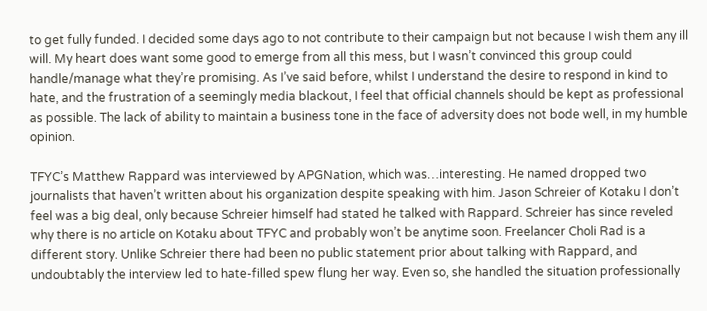to get fully funded. I decided some days ago to not contribute to their campaign but not because I wish them any ill will. My heart does want some good to emerge from all this mess, but I wasn’t convinced this group could handle/manage what they’re promising. As I’ve said before, whilst I understand the desire to respond in kind to hate, and the frustration of a seemingly media blackout, I feel that official channels should be kept as professional as possible. The lack of ability to maintain a business tone in the face of adversity does not bode well, in my humble opinion.

TFYC’s Matthew Rappard was interviewed by APGNation, which was…interesting. He named dropped two journalists that haven’t written about his organization despite speaking with him. Jason Schreier of Kotaku I don’t feel was a big deal, only because Schreier himself had stated he talked with Rappard. Schreier has since reveled why there is no article on Kotaku about TFYC and probably won’t be anytime soon. Freelancer Choli Rad is a different story. Unlike Schreier there had been no public statement prior about talking with Rappard, and undoubtably the interview led to hate-filled spew flung her way. Even so, she handled the situation professionally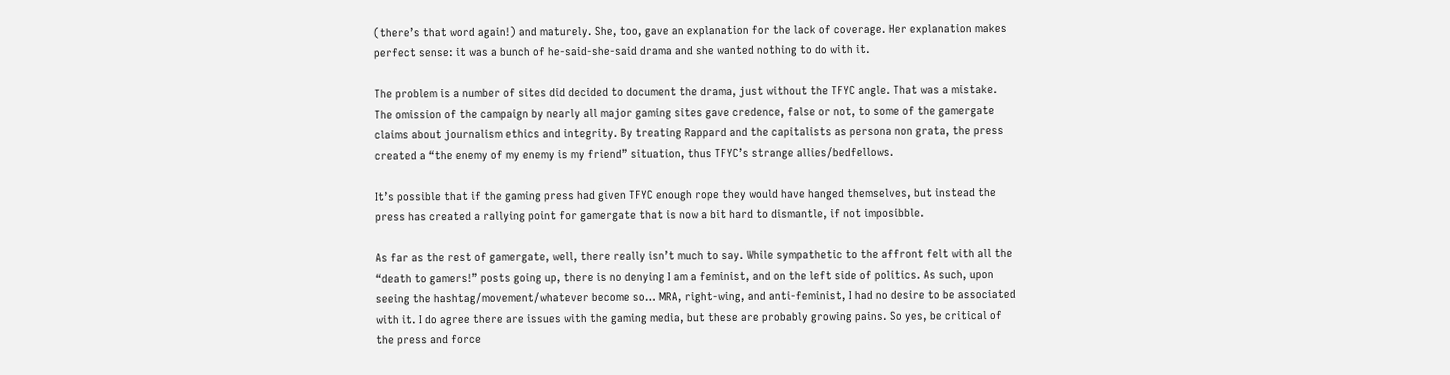(there’s that word again!) and maturely. She, too, gave an explanation for the lack of coverage. Her explanation makes perfect sense: it was a bunch of he-said-she-said drama and she wanted nothing to do with it.

The problem is a number of sites did decided to document the drama, just without the TFYC angle. That was a mistake. The omission of the campaign by nearly all major gaming sites gave credence, false or not, to some of the gamergate claims about journalism ethics and integrity. By treating Rappard and the capitalists as persona non grata, the press created a “the enemy of my enemy is my friend” situation, thus TFYC’s strange allies/bedfellows.

It’s possible that if the gaming press had given TFYC enough rope they would have hanged themselves, but instead the press has created a rallying point for gamergate that is now a bit hard to dismantle, if not imposibble.

As far as the rest of gamergate, well, there really isn’t much to say. While sympathetic to the affront felt with all the “death to gamers!” posts going up, there is no denying I am a feminist, and on the left side of politics. As such, upon seeing the hashtag/movement/whatever become so… MRA, right-wing, and anti-feminist, I had no desire to be associated with it. I do agree there are issues with the gaming media, but these are probably growing pains. So yes, be critical of the press and force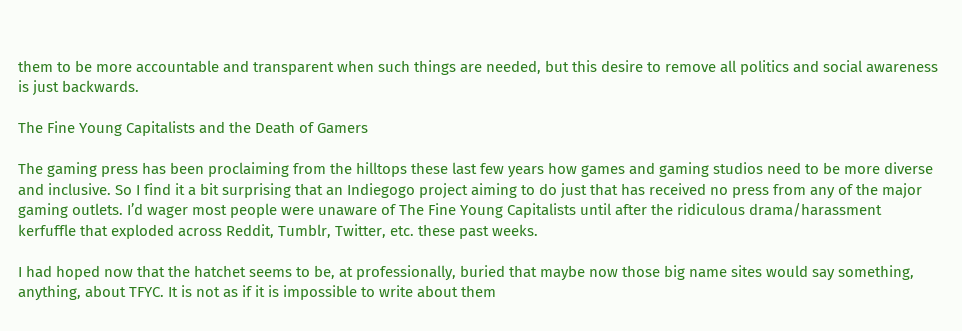them to be more accountable and transparent when such things are needed, but this desire to remove all politics and social awareness is just backwards.

The Fine Young Capitalists and the Death of Gamers

The gaming press has been proclaiming from the hilltops these last few years how games and gaming studios need to be more diverse and inclusive. So I find it a bit surprising that an Indiegogo project aiming to do just that has received no press from any of the major gaming outlets. I’d wager most people were unaware of The Fine Young Capitalists until after the ridiculous drama/harassment kerfuffle that exploded across Reddit, Tumblr, Twitter, etc. these past weeks.

I had hoped now that the hatchet seems to be, at professionally, buried that maybe now those big name sites would say something, anything, about TFYC. It is not as if it is impossible to write about them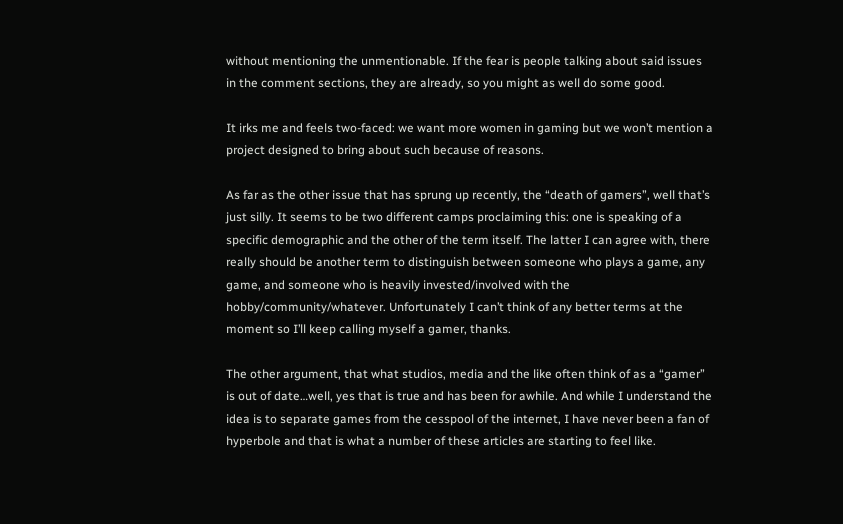without mentioning the unmentionable. If the fear is people talking about said issues in the comment sections, they are already, so you might as well do some good.

It irks me and feels two-faced: we want more women in gaming but we won’t mention a project designed to bring about such because of reasons.

As far as the other issue that has sprung up recently, the “death of gamers”, well that’s just silly. It seems to be two different camps proclaiming this: one is speaking of a specific demographic and the other of the term itself. The latter I can agree with, there really should be another term to distinguish between someone who plays a game, any game, and someone who is heavily invested/involved with the hobby/community/whatever. Unfortunately I can’t think of any better terms at the moment so I’ll keep calling myself a gamer, thanks.

The other argument, that what studios, media and the like often think of as a “gamer” is out of date…well, yes that is true and has been for awhile. And while I understand the idea is to separate games from the cesspool of the internet, I have never been a fan of hyperbole and that is what a number of these articles are starting to feel like.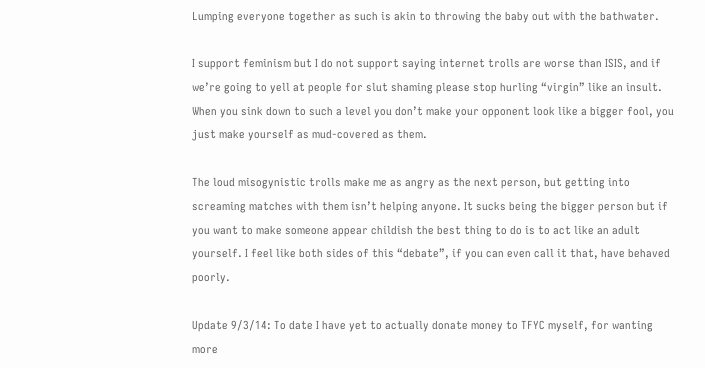Lumping everyone together as such is akin to throwing the baby out with the bathwater.

I support feminism but I do not support saying internet trolls are worse than ISIS, and if we’re going to yell at people for slut shaming please stop hurling “virgin” like an insult. When you sink down to such a level you don’t make your opponent look like a bigger fool, you just make yourself as mud-covered as them.

The loud misogynistic trolls make me as angry as the next person, but getting into screaming matches with them isn’t helping anyone. It sucks being the bigger person but if you want to make someone appear childish the best thing to do is to act like an adult yourself. I feel like both sides of this “debate”, if you can even call it that, have behaved poorly.

Update 9/3/14: To date I have yet to actually donate money to TFYC myself, for wanting more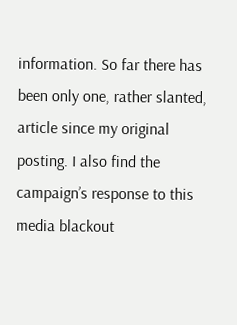information. So far there has been only one, rather slanted, article since my original posting. I also find the campaign’s response to this media blackout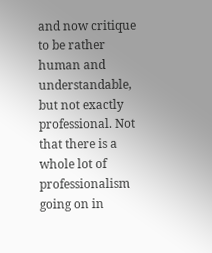and now critique to be rather human and understandable, but not exactly professional. Not that there is a whole lot of professionalism going on in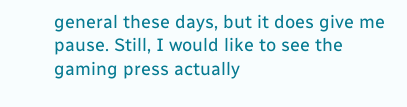general these days, but it does give me pause. Still, I would like to see the gaming press actually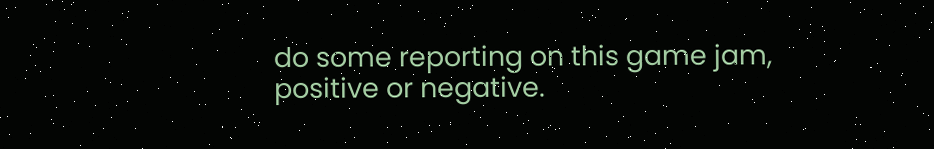do some reporting on this game jam, positive or negative.